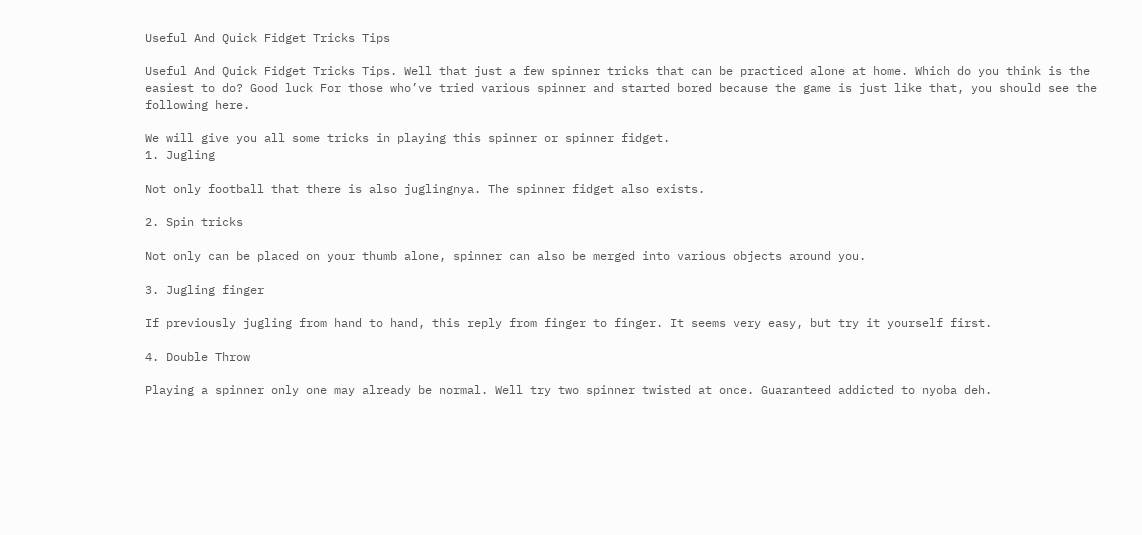Useful And Quick Fidget Tricks Tips

Useful And Quick Fidget Tricks Tips. Well that just a few spinner tricks that can be practiced alone at home. Which do you think is the easiest to do? Good luck For those who’ve tried various spinner and started bored because the game is just like that, you should see the following here.

We will give you all some tricks in playing this spinner or spinner fidget.
1. Jugling

Not only football that there is also juglingnya. The spinner fidget also exists.

2. Spin tricks

Not only can be placed on your thumb alone, spinner can also be merged into various objects around you.

3. Jugling finger

If previously jugling from hand to hand, this reply from finger to finger. It seems very easy, but try it yourself first.

4. Double Throw

Playing a spinner only one may already be normal. Well try two spinner twisted at once. Guaranteed addicted to nyoba deh.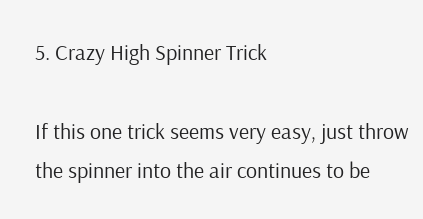5. Crazy High Spinner Trick

If this one trick seems very easy, just throw the spinner into the air continues to be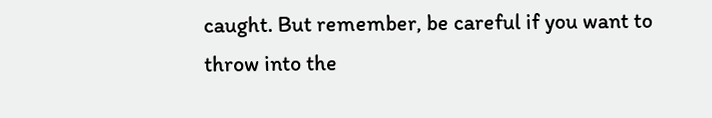caught. But remember, be careful if you want to throw into the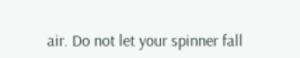air. Do not let your spinner fall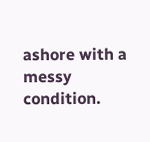ashore with a messy condition.